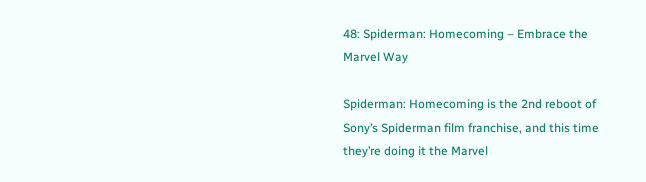48: Spiderman: Homecoming – Embrace the Marvel Way

Spiderman: Homecoming is the 2nd reboot of Sony’s Spiderman film franchise, and this time they’re doing it the Marvel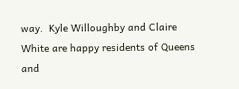way.  Kyle Willoughby and Claire White are happy residents of Queens and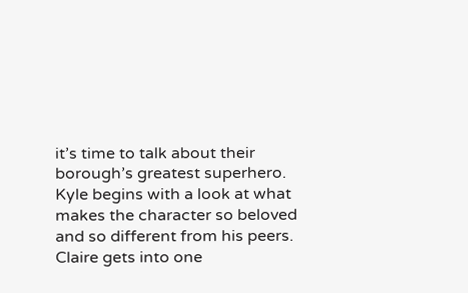it’s time to talk about their borough’s greatest superhero. Kyle begins with a look at what makes the character so beloved and so different from his peers.  Claire gets into one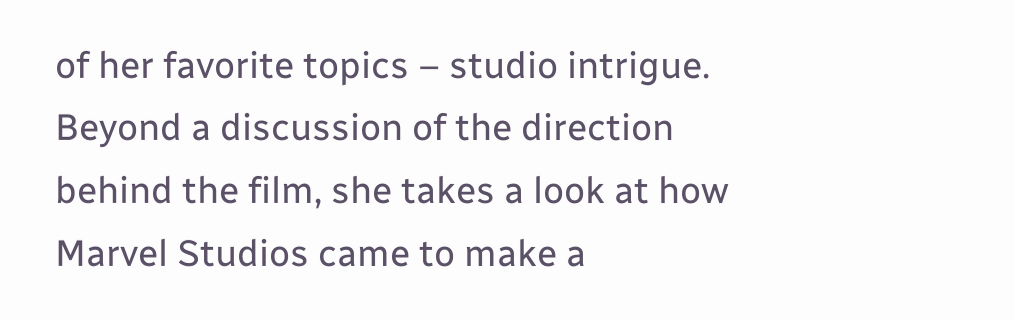of her favorite topics – studio intrigue. Beyond a discussion of the direction behind the film, she takes a look at how Marvel Studios came to make a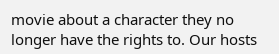movie about a character they no longer have the rights to. Our hosts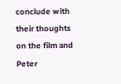conclude with their thoughts on the film and Peter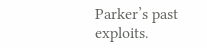Parker’s past exploits.